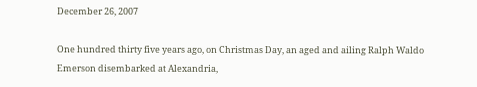December 26, 2007

One hundred thirty five years ago, on Christmas Day, an aged and ailing Ralph Waldo Emerson disembarked at Alexandria,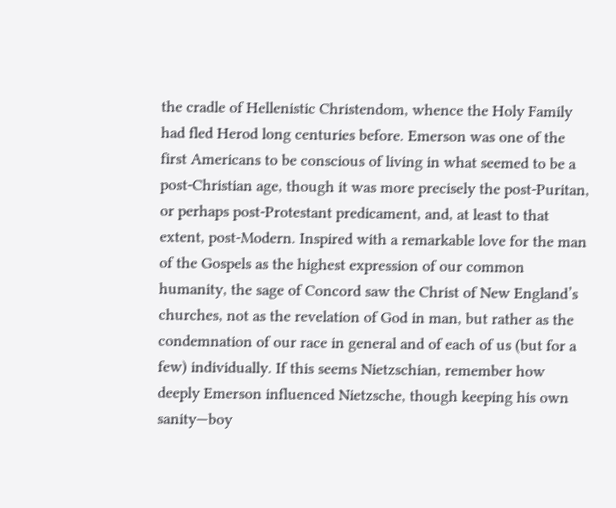the cradle of Hellenistic Christendom, whence the Holy Family had fled Herod long centuries before. Emerson was one of the first Americans to be conscious of living in what seemed to be a post-Christian age, though it was more precisely the post-Puritan, or perhaps post-Protestant predicament, and, at least to that extent, post-Modern. Inspired with a remarkable love for the man of the Gospels as the highest expression of our common humanity, the sage of Concord saw the Christ of New England’s churches, not as the revelation of God in man, but rather as the condemnation of our race in general and of each of us (but for a few) individually. If this seems Nietzschian, remember how deeply Emerson influenced Nietzsche, though keeping his own sanity—boy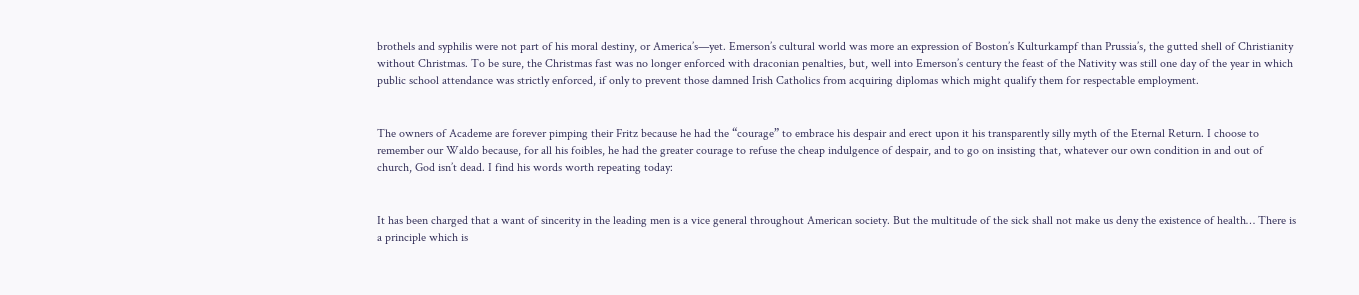brothels and syphilis were not part of his moral destiny, or America’s—yet. Emerson’s cultural world was more an expression of Boston’s Kulturkampf than Prussia’s, the gutted shell of Christianity without Christmas. To be sure, the Christmas fast was no longer enforced with draconian penalties, but, well into Emerson’s century the feast of the Nativity was still one day of the year in which public school attendance was strictly enforced, if only to prevent those damned Irish Catholics from acquiring diplomas which might qualify them for respectable employment.


The owners of Academe are forever pimping their Fritz because he had the “courage” to embrace his despair and erect upon it his transparently silly myth of the Eternal Return. I choose to remember our Waldo because, for all his foibles, he had the greater courage to refuse the cheap indulgence of despair, and to go on insisting that, whatever our own condition in and out of church, God isn’t dead. I find his words worth repeating today:


It has been charged that a want of sincerity in the leading men is a vice general throughout American society. But the multitude of the sick shall not make us deny the existence of health… There is a principle which is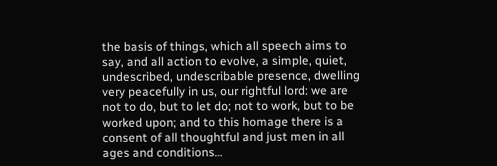the basis of things, which all speech aims to say, and all action to evolve, a simple, quiet, undescribed, undescribable presence, dwelling very peacefully in us, our rightful lord: we are not to do, but to let do; not to work, but to be worked upon; and to this homage there is a consent of all thoughtful and just men in all ages and conditions…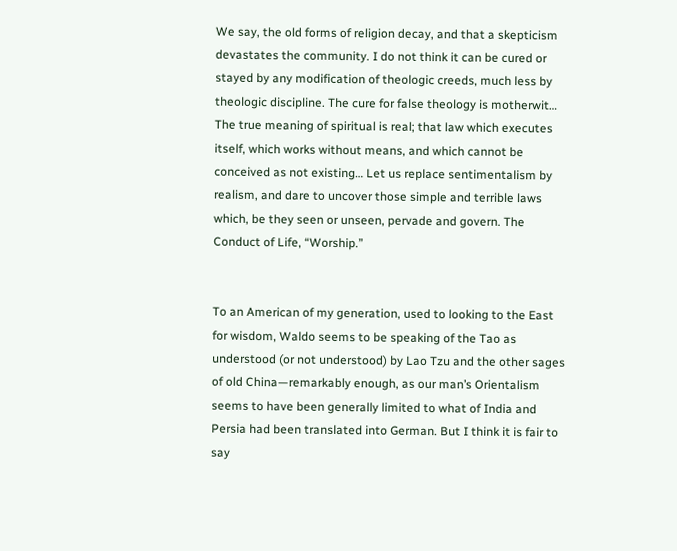We say, the old forms of religion decay, and that a skepticism devastates the community. I do not think it can be cured or stayed by any modification of theologic creeds, much less by theologic discipline. The cure for false theology is motherwit… The true meaning of spiritual is real; that law which executes itself, which works without means, and which cannot be conceived as not existing… Let us replace sentimentalism by realism, and dare to uncover those simple and terrible laws which, be they seen or unseen, pervade and govern. The Conduct of Life, “Worship.”


To an American of my generation, used to looking to the East for wisdom, Waldo seems to be speaking of the Tao as understood (or not understood) by Lao Tzu and the other sages of old China—remarkably enough, as our man’s Orientalism seems to have been generally limited to what of India and Persia had been translated into German. But I think it is fair to say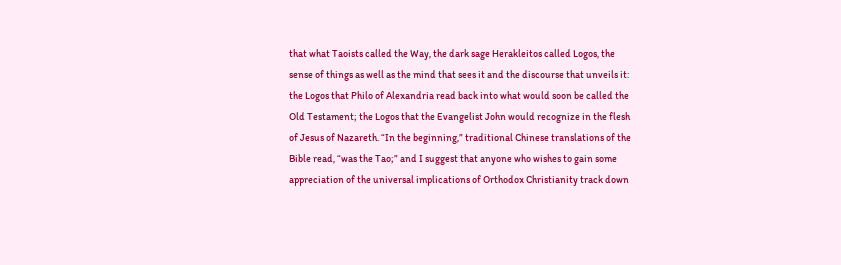that what Taoists called the Way, the dark sage Herakleitos called Logos, the sense of things as well as the mind that sees it and the discourse that unveils it: the Logos that Philo of Alexandria read back into what would soon be called the Old Testament; the Logos that the Evangelist John would recognize in the flesh of Jesus of Nazareth. “In the beginning,” traditional Chinese translations of the Bible read, “was the Tao;” and I suggest that anyone who wishes to gain some appreciation of the universal implications of Orthodox Christianity track down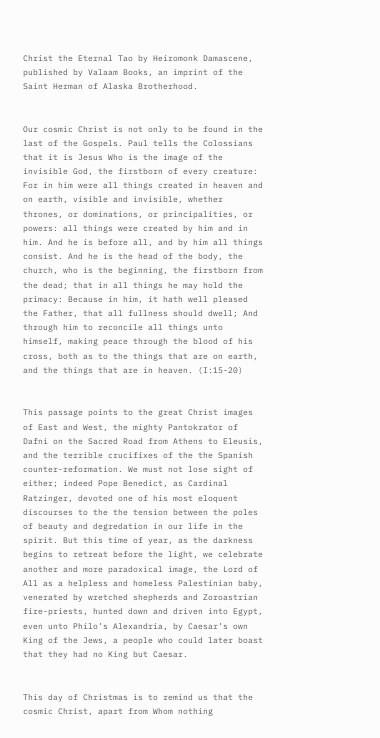Christ the Eternal Tao by Heiromonk Damascene, published by Valaam Books, an imprint of the Saint Herman of Alaska Brotherhood.


Our cosmic Christ is not only to be found in the last of the Gospels. Paul tells the Colossians that it is Jesus Who is the image of the invisible God, the firstborn of every creature: For in him were all things created in heaven and on earth, visible and invisible, whether thrones, or dominations, or principalities, or powers: all things were created by him and in him. And he is before all, and by him all things consist. And he is the head of the body, the church, who is the beginning, the firstborn from the dead; that in all things he may hold the primacy: Because in him, it hath well pleased the Father, that all fullness should dwell; And through him to reconcile all things unto himself, making peace through the blood of his cross, both as to the things that are on earth, and the things that are in heaven. (I:15-20)


This passage points to the great Christ images of East and West, the mighty Pantokrator of Dafni on the Sacred Road from Athens to Eleusis, and the terrible crucifixes of the the Spanish counter-reformation. We must not lose sight of either; indeed Pope Benedict, as Cardinal Ratzinger, devoted one of his most eloquent discourses to the the tension between the poles of beauty and degredation in our life in the spirit. But this time of year, as the darkness begins to retreat before the light, we celebrate another and more paradoxical image, the Lord of All as a helpless and homeless Palestinian baby, venerated by wretched shepherds and Zoroastrian fire-priests, hunted down and driven into Egypt, even unto Philo’s Alexandria, by Caesar’s own King of the Jews, a people who could later boast that they had no King but Caesar.


This day of Christmas is to remind us that the cosmic Christ, apart from Whom nothing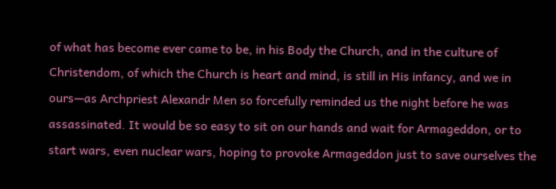of what has become ever came to be, in his Body the Church, and in the culture of Christendom, of which the Church is heart and mind, is still in His infancy, and we in ours—as Archpriest Alexandr Men so forcefully reminded us the night before he was assassinated. It would be so easy to sit on our hands and wait for Armageddon, or to start wars, even nuclear wars, hoping to provoke Armageddon just to save ourselves the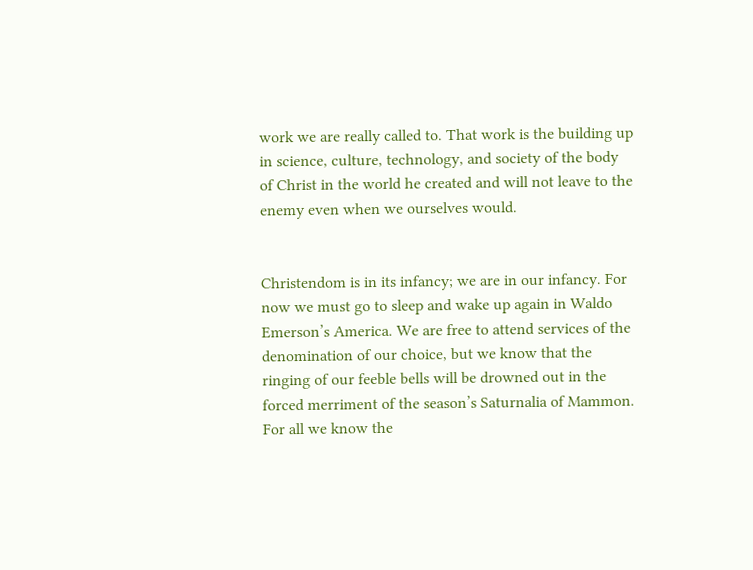work we are really called to. That work is the building up in science, culture, technology, and society of the body of Christ in the world he created and will not leave to the enemy even when we ourselves would.


Christendom is in its infancy; we are in our infancy. For now we must go to sleep and wake up again in Waldo Emerson’s America. We are free to attend services of the denomination of our choice, but we know that the ringing of our feeble bells will be drowned out in the forced merriment of the season’s Saturnalia of Mammon. For all we know the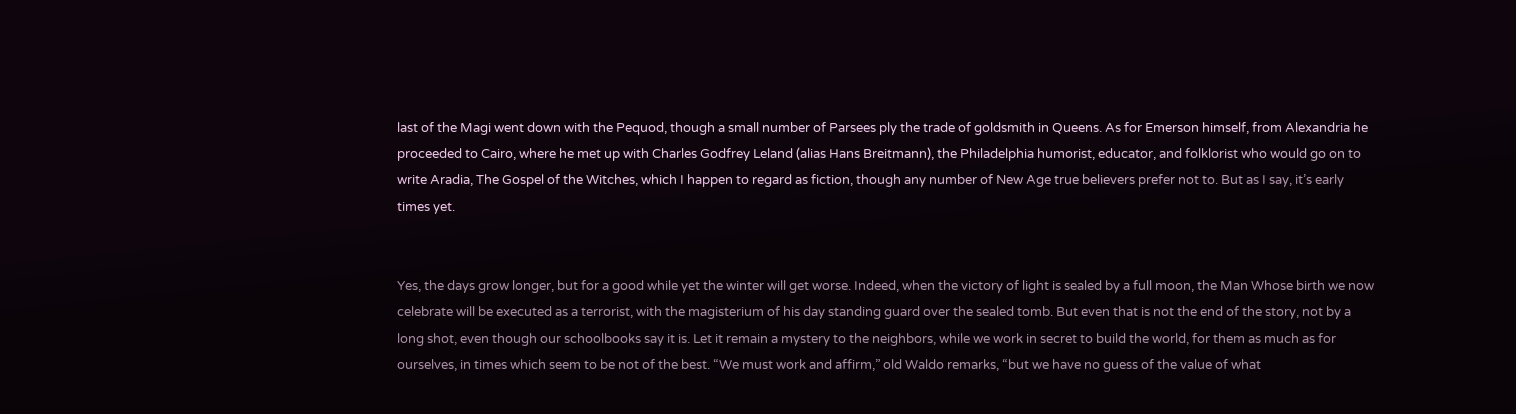last of the Magi went down with the Pequod, though a small number of Parsees ply the trade of goldsmith in Queens. As for Emerson himself, from Alexandria he proceeded to Cairo, where he met up with Charles Godfrey Leland (alias Hans Breitmann), the Philadelphia humorist, educator, and folklorist who would go on to write Aradia, The Gospel of the Witches, which I happen to regard as fiction, though any number of New Age true believers prefer not to. But as I say, it’s early times yet.


Yes, the days grow longer, but for a good while yet the winter will get worse. Indeed, when the victory of light is sealed by a full moon, the Man Whose birth we now celebrate will be executed as a terrorist, with the magisterium of his day standing guard over the sealed tomb. But even that is not the end of the story, not by a long shot, even though our schoolbooks say it is. Let it remain a mystery to the neighbors, while we work in secret to build the world, for them as much as for ourselves, in times which seem to be not of the best. “We must work and affirm,” old Waldo remarks, “but we have no guess of the value of what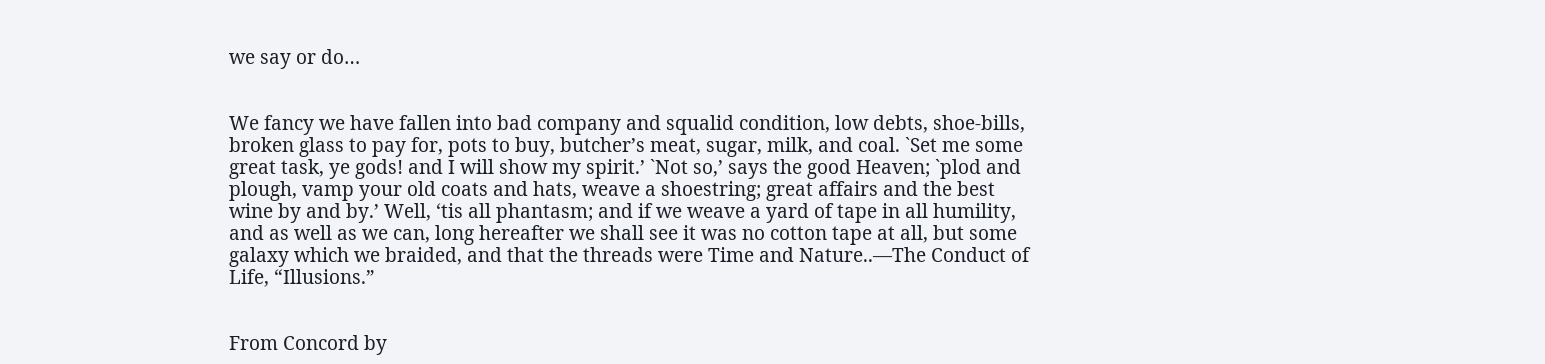we say or do…


We fancy we have fallen into bad company and squalid condition, low debts, shoe-bills, broken glass to pay for, pots to buy, butcher’s meat, sugar, milk, and coal. `Set me some great task, ye gods! and I will show my spirit.’ `Not so,’ says the good Heaven; `plod and plough, vamp your old coats and hats, weave a shoestring; great affairs and the best wine by and by.’ Well, ‘tis all phantasm; and if we weave a yard of tape in all humility, and as well as we can, long hereafter we shall see it was no cotton tape at all, but some galaxy which we braided, and that the threads were Time and Nature..—The Conduct of Life, “Illusions.”


From Concord by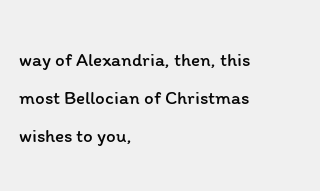way of Alexandria, then, this most Bellocian of Christmas wishes to you,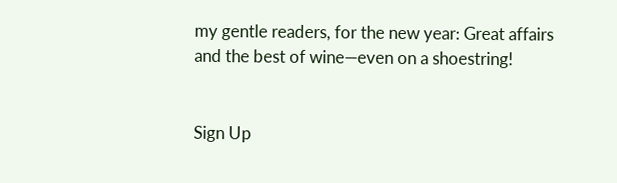my gentle readers, for the new year: Great affairs and the best of wine—even on a shoestring!


Sign Up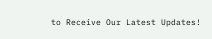to Receive Our Latest Updates!